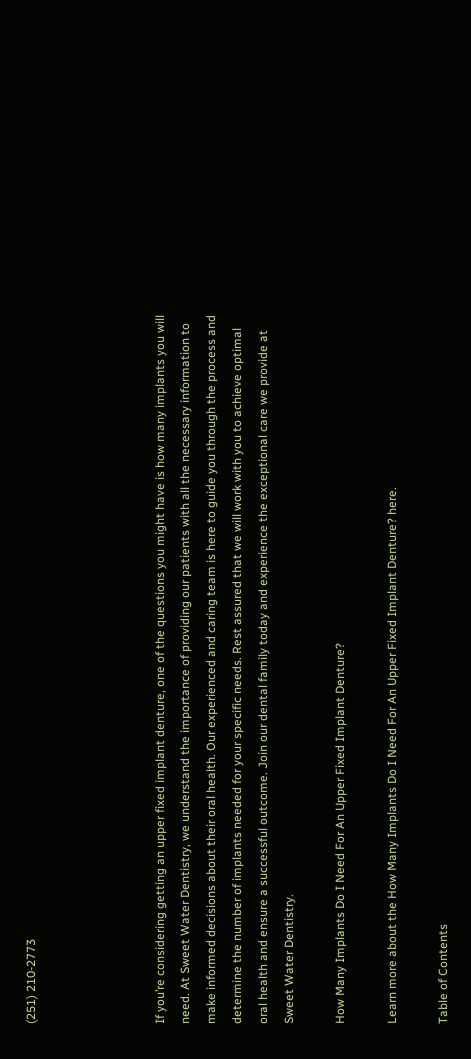(251) 210-2773




If you’re considering getting an upper fixed implant denture, one of the questions you might have is how many implants you will need. At Sweet Water Dentistry, we understand the importance of providing our patients with all the necessary information to make informed decisions about their oral health. Our experienced and caring team is here to guide you through the process and determine the number of implants needed for your specific needs. Rest assured that we will work with you to achieve optimal oral health and ensure a successful outcome. Join our dental family today and experience the exceptional care we provide at Sweet Water Dentistry.

How Many Implants Do I Need For An Upper Fixed Implant Denture?

Learn more about the How Many Implants Do I Need For An Upper Fixed Implant Denture? here.

Table of Contents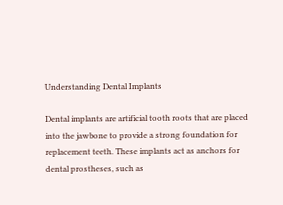Understanding Dental Implants

Dental implants are artificial tooth roots that are placed into the jawbone to provide a strong foundation for replacement teeth. These implants act as anchors for dental prostheses, such as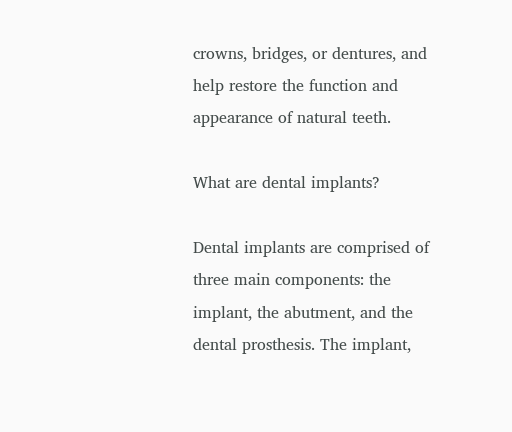crowns, bridges, or dentures, and help restore the function and appearance of natural teeth.

What are dental implants?

Dental implants are comprised of three main components: the implant, the abutment, and the dental prosthesis. The implant,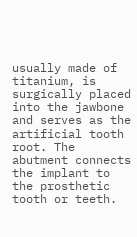usually made of titanium, is surgically placed into the jawbone and serves as the artificial tooth root. The abutment connects the implant to the prosthetic tooth or teeth.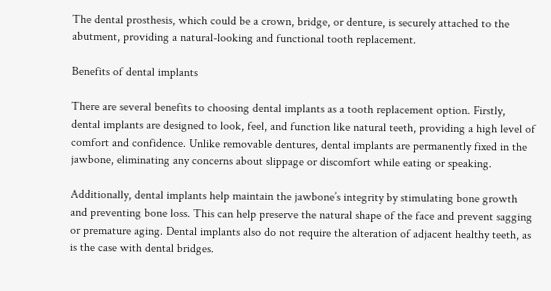The dental prosthesis, which could be a crown, bridge, or denture, is securely attached to the abutment, providing a natural-looking and functional tooth replacement.

Benefits of dental implants

There are several benefits to choosing dental implants as a tooth replacement option. Firstly, dental implants are designed to look, feel, and function like natural teeth, providing a high level of comfort and confidence. Unlike removable dentures, dental implants are permanently fixed in the jawbone, eliminating any concerns about slippage or discomfort while eating or speaking.

Additionally, dental implants help maintain the jawbone’s integrity by stimulating bone growth and preventing bone loss. This can help preserve the natural shape of the face and prevent sagging or premature aging. Dental implants also do not require the alteration of adjacent healthy teeth, as is the case with dental bridges.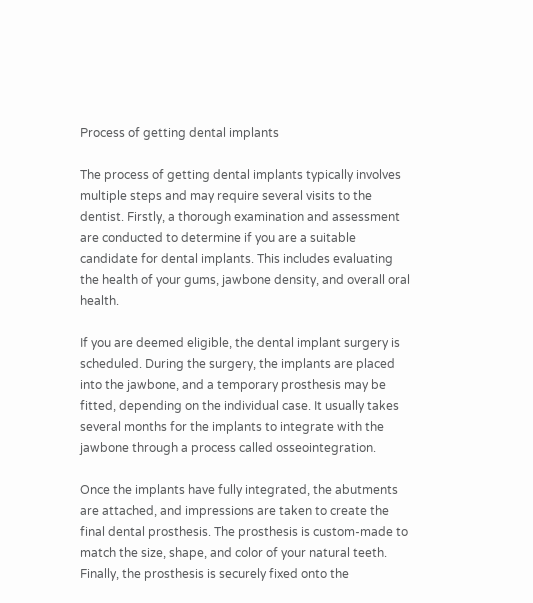Process of getting dental implants

The process of getting dental implants typically involves multiple steps and may require several visits to the dentist. Firstly, a thorough examination and assessment are conducted to determine if you are a suitable candidate for dental implants. This includes evaluating the health of your gums, jawbone density, and overall oral health.

If you are deemed eligible, the dental implant surgery is scheduled. During the surgery, the implants are placed into the jawbone, and a temporary prosthesis may be fitted, depending on the individual case. It usually takes several months for the implants to integrate with the jawbone through a process called osseointegration.

Once the implants have fully integrated, the abutments are attached, and impressions are taken to create the final dental prosthesis. The prosthesis is custom-made to match the size, shape, and color of your natural teeth. Finally, the prosthesis is securely fixed onto the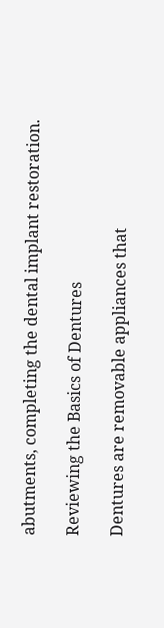abutments, completing the dental implant restoration.

Reviewing the Basics of Dentures

Dentures are removable appliances that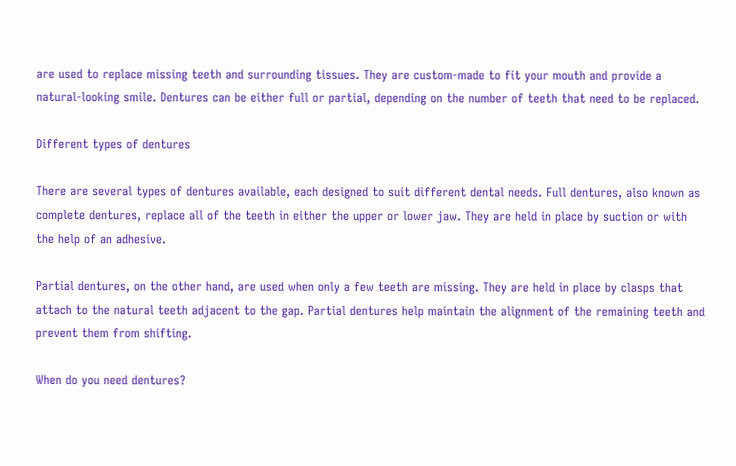are used to replace missing teeth and surrounding tissues. They are custom-made to fit your mouth and provide a natural-looking smile. Dentures can be either full or partial, depending on the number of teeth that need to be replaced.

Different types of dentures

There are several types of dentures available, each designed to suit different dental needs. Full dentures, also known as complete dentures, replace all of the teeth in either the upper or lower jaw. They are held in place by suction or with the help of an adhesive.

Partial dentures, on the other hand, are used when only a few teeth are missing. They are held in place by clasps that attach to the natural teeth adjacent to the gap. Partial dentures help maintain the alignment of the remaining teeth and prevent them from shifting.

When do you need dentures?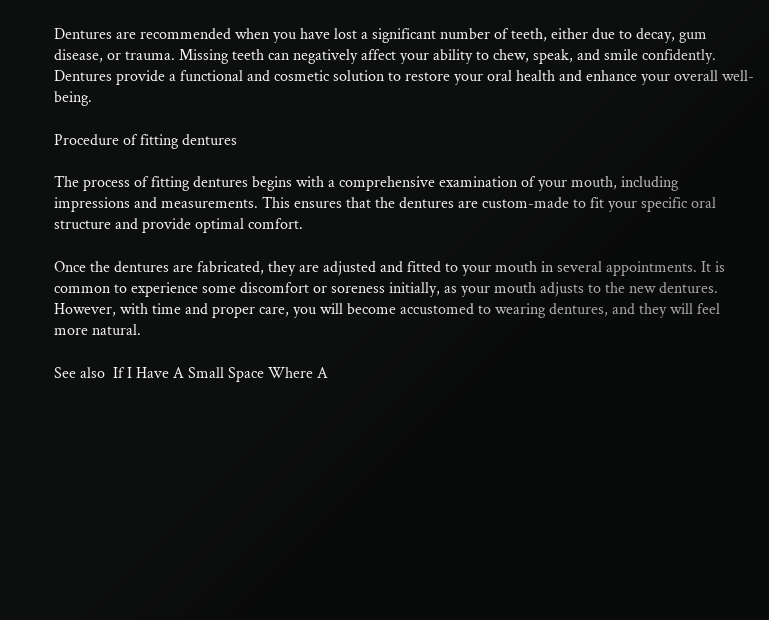Dentures are recommended when you have lost a significant number of teeth, either due to decay, gum disease, or trauma. Missing teeth can negatively affect your ability to chew, speak, and smile confidently. Dentures provide a functional and cosmetic solution to restore your oral health and enhance your overall well-being.

Procedure of fitting dentures

The process of fitting dentures begins with a comprehensive examination of your mouth, including impressions and measurements. This ensures that the dentures are custom-made to fit your specific oral structure and provide optimal comfort.

Once the dentures are fabricated, they are adjusted and fitted to your mouth in several appointments. It is common to experience some discomfort or soreness initially, as your mouth adjusts to the new dentures. However, with time and proper care, you will become accustomed to wearing dentures, and they will feel more natural.

See also  If I Have A Small Space Where A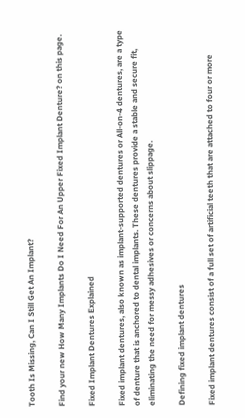Tooth Is Missing, Can I Still Get An Implant?

Find your new How Many Implants Do I Need For An Upper Fixed Implant Denture? on this page.

Fixed Implant Dentures Explained

Fixed implant dentures, also known as implant-supported dentures or All-on-4 dentures, are a type of denture that is anchored to dental implants. These dentures provide a stable and secure fit, eliminating the need for messy adhesives or concerns about slippage.

Defining fixed implant dentures

Fixed implant dentures consist of a full set of artificial teeth that are attached to four or more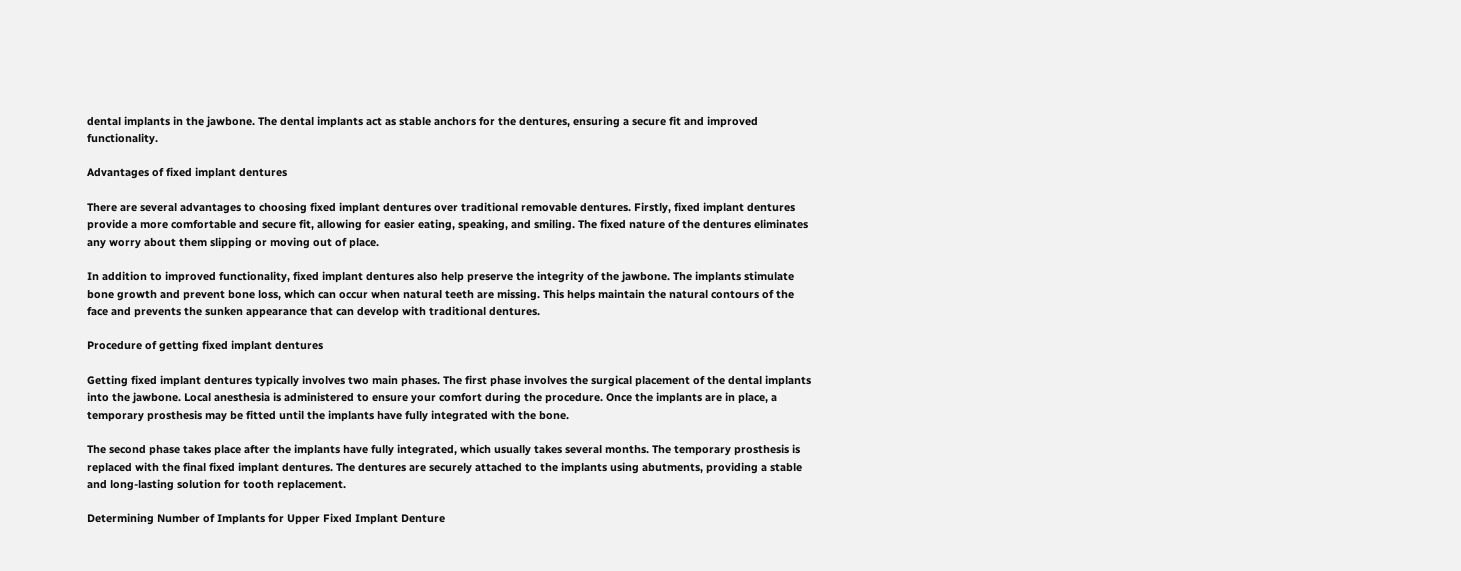dental implants in the jawbone. The dental implants act as stable anchors for the dentures, ensuring a secure fit and improved functionality.

Advantages of fixed implant dentures

There are several advantages to choosing fixed implant dentures over traditional removable dentures. Firstly, fixed implant dentures provide a more comfortable and secure fit, allowing for easier eating, speaking, and smiling. The fixed nature of the dentures eliminates any worry about them slipping or moving out of place.

In addition to improved functionality, fixed implant dentures also help preserve the integrity of the jawbone. The implants stimulate bone growth and prevent bone loss, which can occur when natural teeth are missing. This helps maintain the natural contours of the face and prevents the sunken appearance that can develop with traditional dentures.

Procedure of getting fixed implant dentures

Getting fixed implant dentures typically involves two main phases. The first phase involves the surgical placement of the dental implants into the jawbone. Local anesthesia is administered to ensure your comfort during the procedure. Once the implants are in place, a temporary prosthesis may be fitted until the implants have fully integrated with the bone.

The second phase takes place after the implants have fully integrated, which usually takes several months. The temporary prosthesis is replaced with the final fixed implant dentures. The dentures are securely attached to the implants using abutments, providing a stable and long-lasting solution for tooth replacement.

Determining Number of Implants for Upper Fixed Implant Denture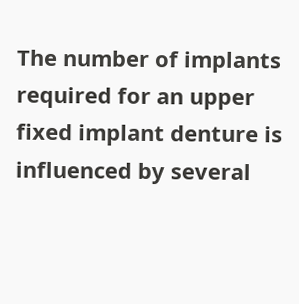The number of implants required for an upper fixed implant denture is influenced by several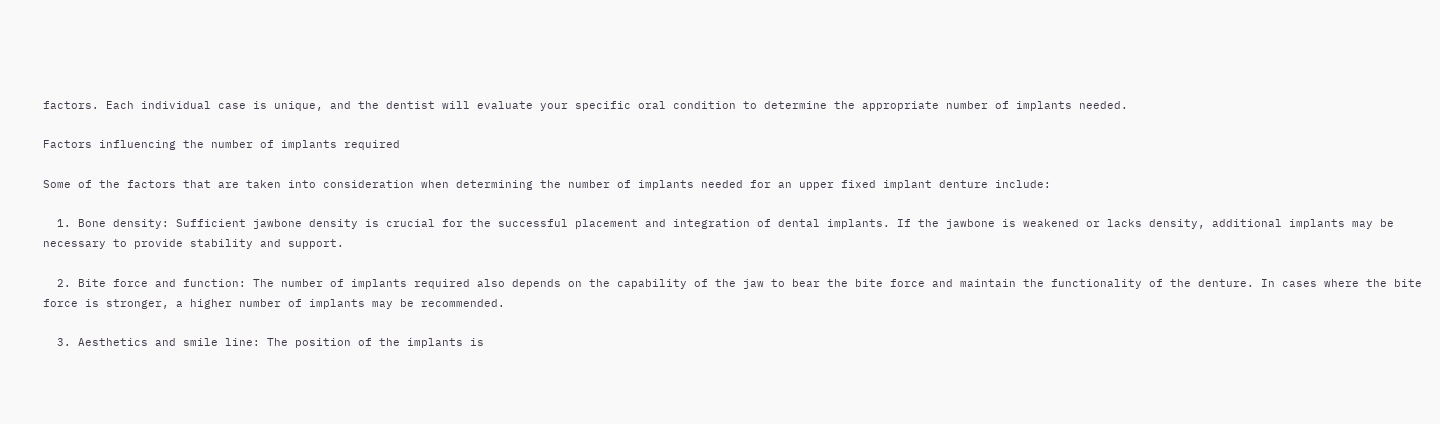factors. Each individual case is unique, and the dentist will evaluate your specific oral condition to determine the appropriate number of implants needed.

Factors influencing the number of implants required

Some of the factors that are taken into consideration when determining the number of implants needed for an upper fixed implant denture include:

  1. Bone density: Sufficient jawbone density is crucial for the successful placement and integration of dental implants. If the jawbone is weakened or lacks density, additional implants may be necessary to provide stability and support.

  2. Bite force and function: The number of implants required also depends on the capability of the jaw to bear the bite force and maintain the functionality of the denture. In cases where the bite force is stronger, a higher number of implants may be recommended.

  3. Aesthetics and smile line: The position of the implants is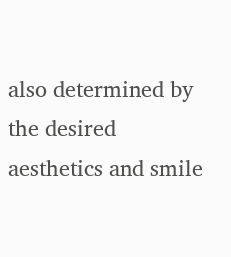also determined by the desired aesthetics and smile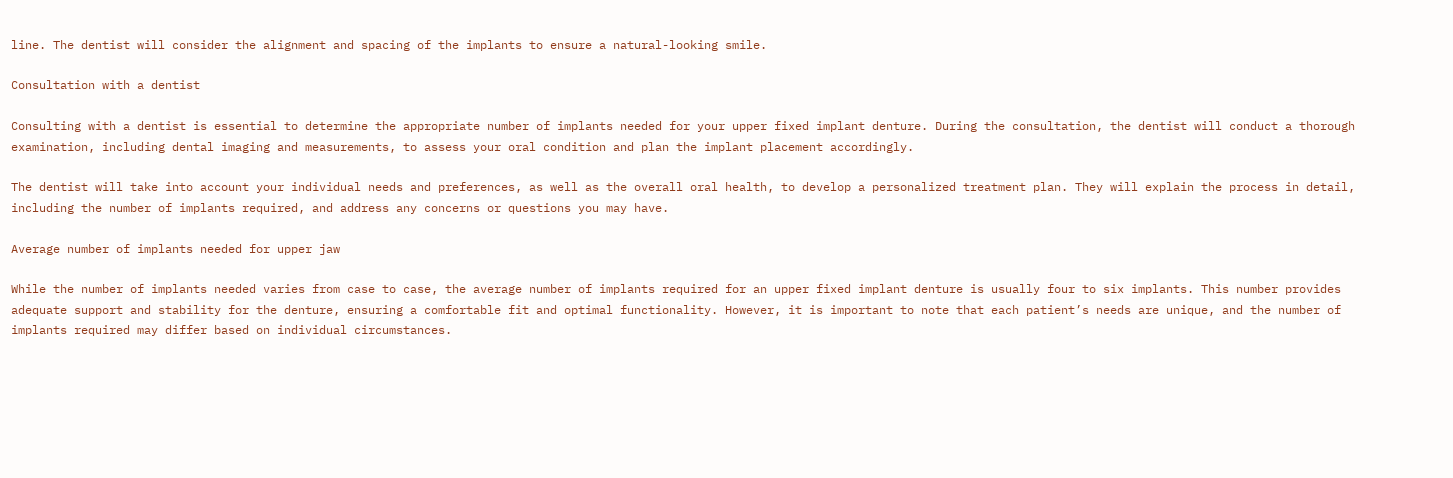line. The dentist will consider the alignment and spacing of the implants to ensure a natural-looking smile.

Consultation with a dentist

Consulting with a dentist is essential to determine the appropriate number of implants needed for your upper fixed implant denture. During the consultation, the dentist will conduct a thorough examination, including dental imaging and measurements, to assess your oral condition and plan the implant placement accordingly.

The dentist will take into account your individual needs and preferences, as well as the overall oral health, to develop a personalized treatment plan. They will explain the process in detail, including the number of implants required, and address any concerns or questions you may have.

Average number of implants needed for upper jaw

While the number of implants needed varies from case to case, the average number of implants required for an upper fixed implant denture is usually four to six implants. This number provides adequate support and stability for the denture, ensuring a comfortable fit and optimal functionality. However, it is important to note that each patient’s needs are unique, and the number of implants required may differ based on individual circumstances.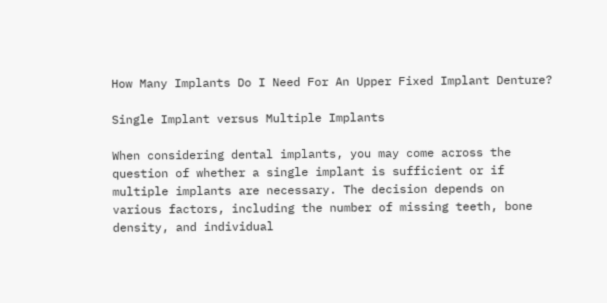How Many Implants Do I Need For An Upper Fixed Implant Denture?

Single Implant versus Multiple Implants

When considering dental implants, you may come across the question of whether a single implant is sufficient or if multiple implants are necessary. The decision depends on various factors, including the number of missing teeth, bone density, and individual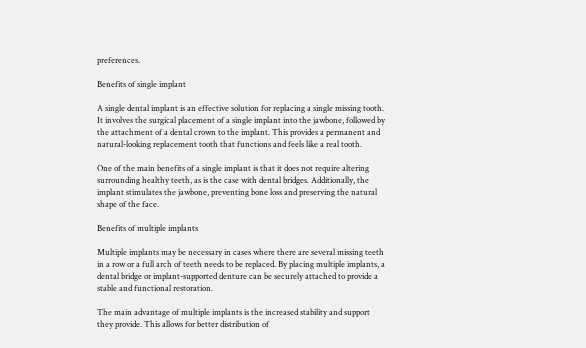preferences.

Benefits of single implant

A single dental implant is an effective solution for replacing a single missing tooth. It involves the surgical placement of a single implant into the jawbone, followed by the attachment of a dental crown to the implant. This provides a permanent and natural-looking replacement tooth that functions and feels like a real tooth.

One of the main benefits of a single implant is that it does not require altering surrounding healthy teeth, as is the case with dental bridges. Additionally, the implant stimulates the jawbone, preventing bone loss and preserving the natural shape of the face.

Benefits of multiple implants

Multiple implants may be necessary in cases where there are several missing teeth in a row or a full arch of teeth needs to be replaced. By placing multiple implants, a dental bridge or implant-supported denture can be securely attached to provide a stable and functional restoration.

The main advantage of multiple implants is the increased stability and support they provide. This allows for better distribution of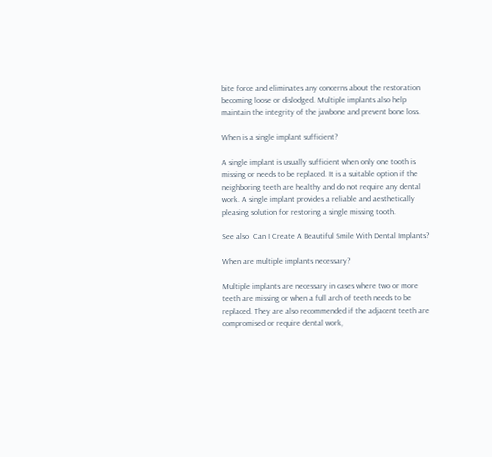bite force and eliminates any concerns about the restoration becoming loose or dislodged. Multiple implants also help maintain the integrity of the jawbone and prevent bone loss.

When is a single implant sufficient?

A single implant is usually sufficient when only one tooth is missing or needs to be replaced. It is a suitable option if the neighboring teeth are healthy and do not require any dental work. A single implant provides a reliable and aesthetically pleasing solution for restoring a single missing tooth.

See also  Can I Create A Beautiful Smile With Dental Implants?

When are multiple implants necessary?

Multiple implants are necessary in cases where two or more teeth are missing or when a full arch of teeth needs to be replaced. They are also recommended if the adjacent teeth are compromised or require dental work,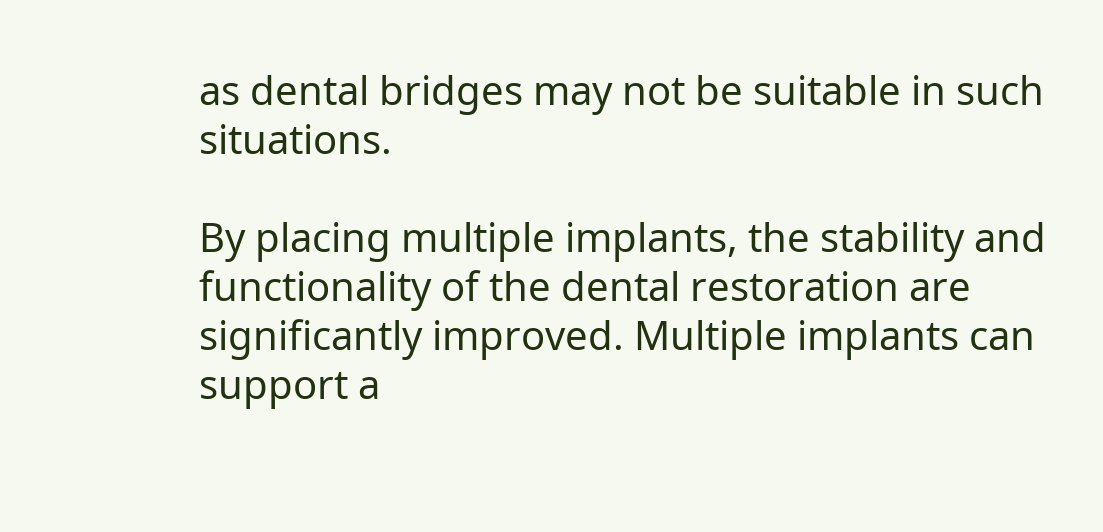as dental bridges may not be suitable in such situations.

By placing multiple implants, the stability and functionality of the dental restoration are significantly improved. Multiple implants can support a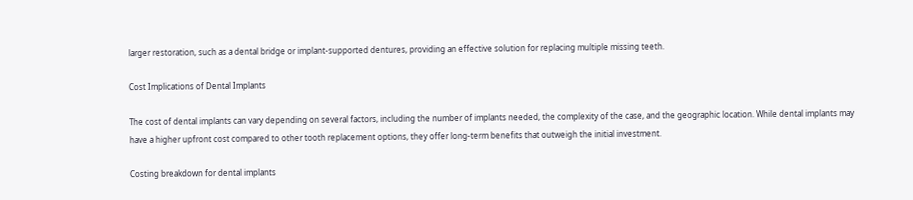larger restoration, such as a dental bridge or implant-supported dentures, providing an effective solution for replacing multiple missing teeth.

Cost Implications of Dental Implants

The cost of dental implants can vary depending on several factors, including the number of implants needed, the complexity of the case, and the geographic location. While dental implants may have a higher upfront cost compared to other tooth replacement options, they offer long-term benefits that outweigh the initial investment.

Costing breakdown for dental implants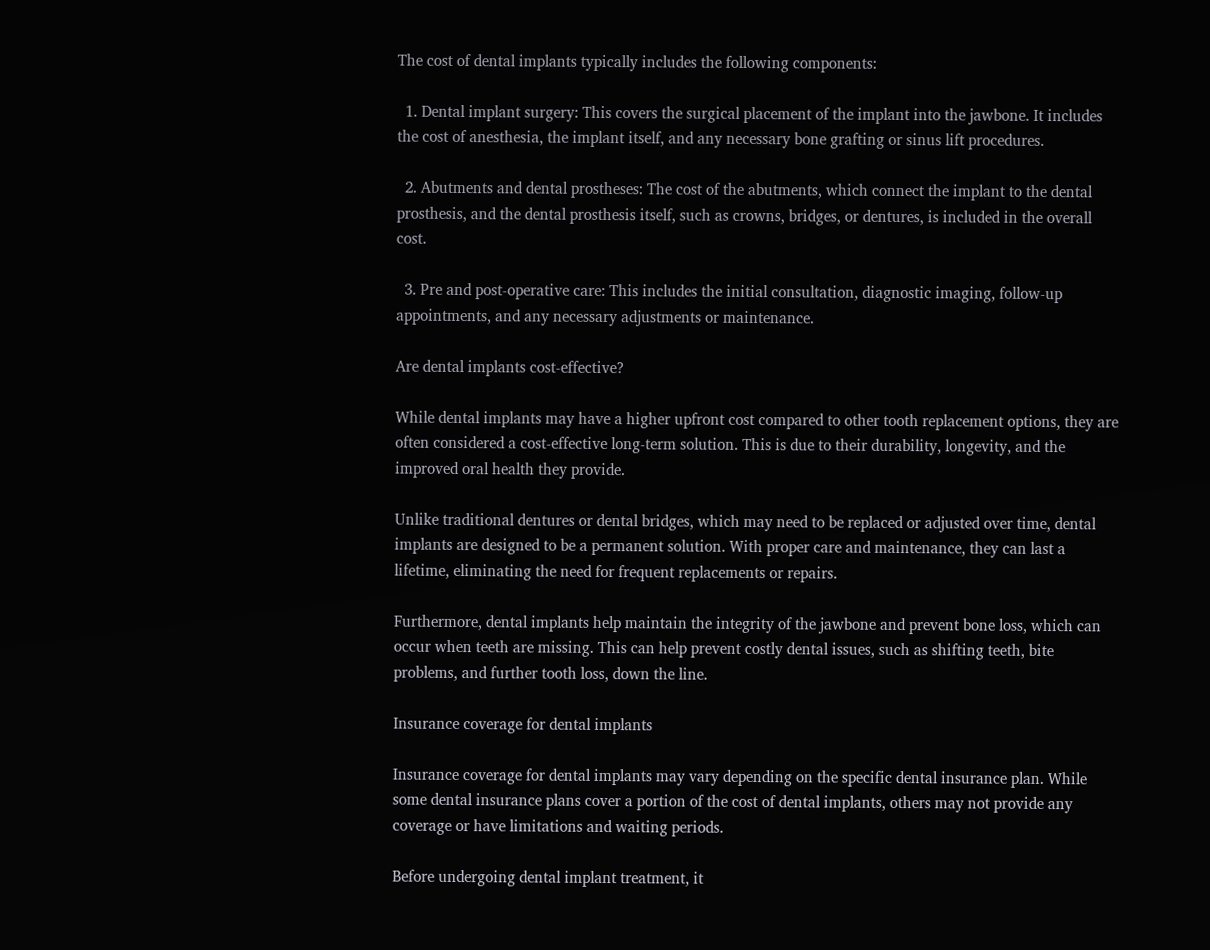The cost of dental implants typically includes the following components:

  1. Dental implant surgery: This covers the surgical placement of the implant into the jawbone. It includes the cost of anesthesia, the implant itself, and any necessary bone grafting or sinus lift procedures.

  2. Abutments and dental prostheses: The cost of the abutments, which connect the implant to the dental prosthesis, and the dental prosthesis itself, such as crowns, bridges, or dentures, is included in the overall cost.

  3. Pre and post-operative care: This includes the initial consultation, diagnostic imaging, follow-up appointments, and any necessary adjustments or maintenance.

Are dental implants cost-effective?

While dental implants may have a higher upfront cost compared to other tooth replacement options, they are often considered a cost-effective long-term solution. This is due to their durability, longevity, and the improved oral health they provide.

Unlike traditional dentures or dental bridges, which may need to be replaced or adjusted over time, dental implants are designed to be a permanent solution. With proper care and maintenance, they can last a lifetime, eliminating the need for frequent replacements or repairs.

Furthermore, dental implants help maintain the integrity of the jawbone and prevent bone loss, which can occur when teeth are missing. This can help prevent costly dental issues, such as shifting teeth, bite problems, and further tooth loss, down the line.

Insurance coverage for dental implants

Insurance coverage for dental implants may vary depending on the specific dental insurance plan. While some dental insurance plans cover a portion of the cost of dental implants, others may not provide any coverage or have limitations and waiting periods.

Before undergoing dental implant treatment, it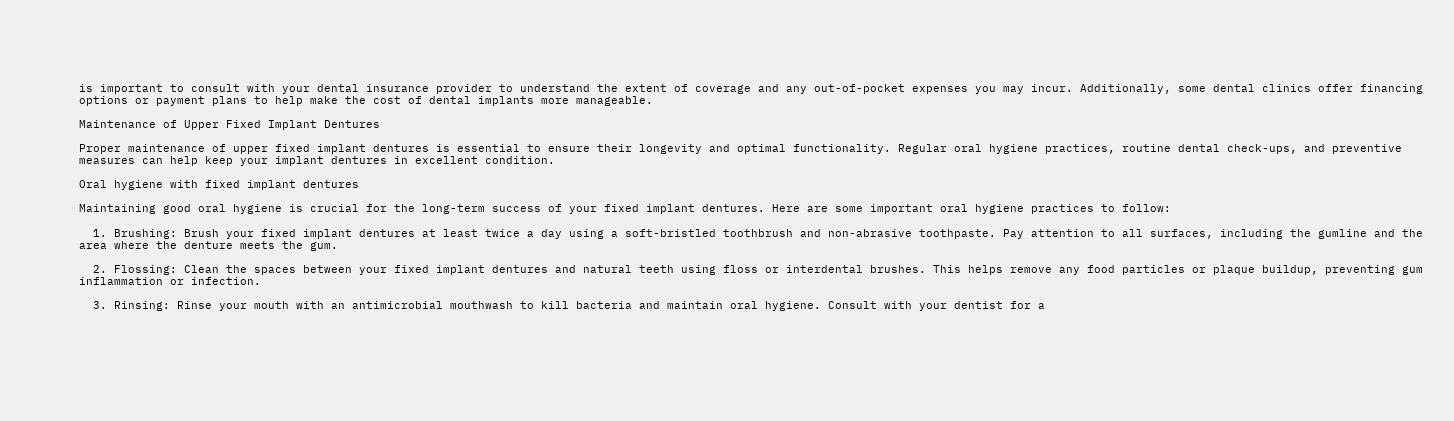is important to consult with your dental insurance provider to understand the extent of coverage and any out-of-pocket expenses you may incur. Additionally, some dental clinics offer financing options or payment plans to help make the cost of dental implants more manageable.

Maintenance of Upper Fixed Implant Dentures

Proper maintenance of upper fixed implant dentures is essential to ensure their longevity and optimal functionality. Regular oral hygiene practices, routine dental check-ups, and preventive measures can help keep your implant dentures in excellent condition.

Oral hygiene with fixed implant dentures

Maintaining good oral hygiene is crucial for the long-term success of your fixed implant dentures. Here are some important oral hygiene practices to follow:

  1. Brushing: Brush your fixed implant dentures at least twice a day using a soft-bristled toothbrush and non-abrasive toothpaste. Pay attention to all surfaces, including the gumline and the area where the denture meets the gum.

  2. Flossing: Clean the spaces between your fixed implant dentures and natural teeth using floss or interdental brushes. This helps remove any food particles or plaque buildup, preventing gum inflammation or infection.

  3. Rinsing: Rinse your mouth with an antimicrobial mouthwash to kill bacteria and maintain oral hygiene. Consult with your dentist for a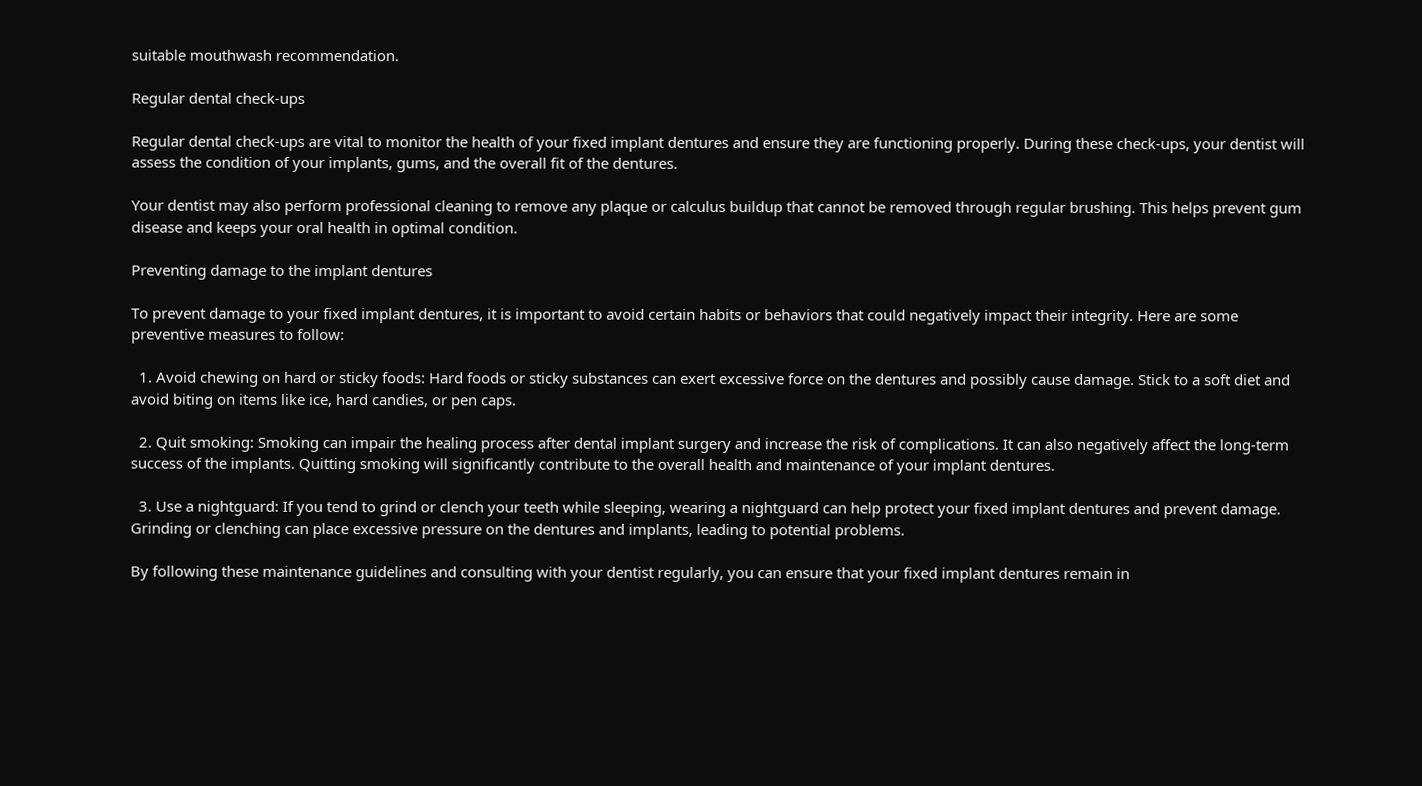suitable mouthwash recommendation.

Regular dental check-ups

Regular dental check-ups are vital to monitor the health of your fixed implant dentures and ensure they are functioning properly. During these check-ups, your dentist will assess the condition of your implants, gums, and the overall fit of the dentures.

Your dentist may also perform professional cleaning to remove any plaque or calculus buildup that cannot be removed through regular brushing. This helps prevent gum disease and keeps your oral health in optimal condition.

Preventing damage to the implant dentures

To prevent damage to your fixed implant dentures, it is important to avoid certain habits or behaviors that could negatively impact their integrity. Here are some preventive measures to follow:

  1. Avoid chewing on hard or sticky foods: Hard foods or sticky substances can exert excessive force on the dentures and possibly cause damage. Stick to a soft diet and avoid biting on items like ice, hard candies, or pen caps.

  2. Quit smoking: Smoking can impair the healing process after dental implant surgery and increase the risk of complications. It can also negatively affect the long-term success of the implants. Quitting smoking will significantly contribute to the overall health and maintenance of your implant dentures.

  3. Use a nightguard: If you tend to grind or clench your teeth while sleeping, wearing a nightguard can help protect your fixed implant dentures and prevent damage. Grinding or clenching can place excessive pressure on the dentures and implants, leading to potential problems.

By following these maintenance guidelines and consulting with your dentist regularly, you can ensure that your fixed implant dentures remain in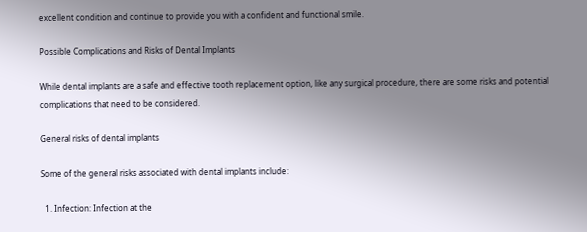excellent condition and continue to provide you with a confident and functional smile.

Possible Complications and Risks of Dental Implants

While dental implants are a safe and effective tooth replacement option, like any surgical procedure, there are some risks and potential complications that need to be considered.

General risks of dental implants

Some of the general risks associated with dental implants include:

  1. Infection: Infection at the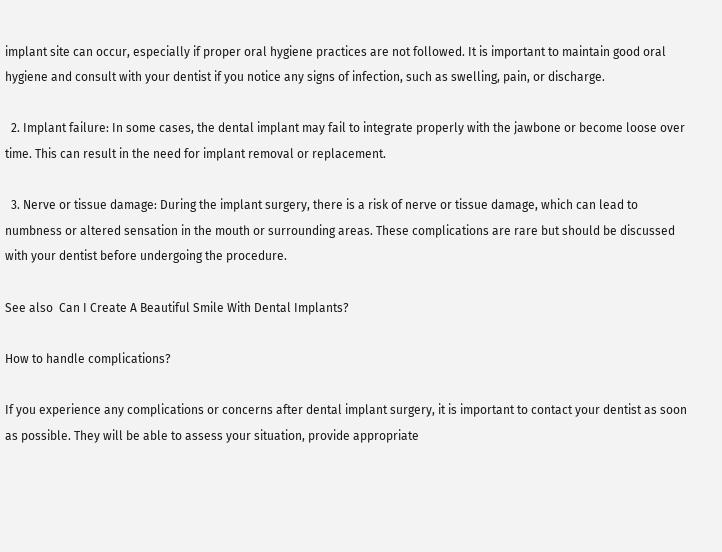implant site can occur, especially if proper oral hygiene practices are not followed. It is important to maintain good oral hygiene and consult with your dentist if you notice any signs of infection, such as swelling, pain, or discharge.

  2. Implant failure: In some cases, the dental implant may fail to integrate properly with the jawbone or become loose over time. This can result in the need for implant removal or replacement.

  3. Nerve or tissue damage: During the implant surgery, there is a risk of nerve or tissue damage, which can lead to numbness or altered sensation in the mouth or surrounding areas. These complications are rare but should be discussed with your dentist before undergoing the procedure.

See also  Can I Create A Beautiful Smile With Dental Implants?

How to handle complications?

If you experience any complications or concerns after dental implant surgery, it is important to contact your dentist as soon as possible. They will be able to assess your situation, provide appropriate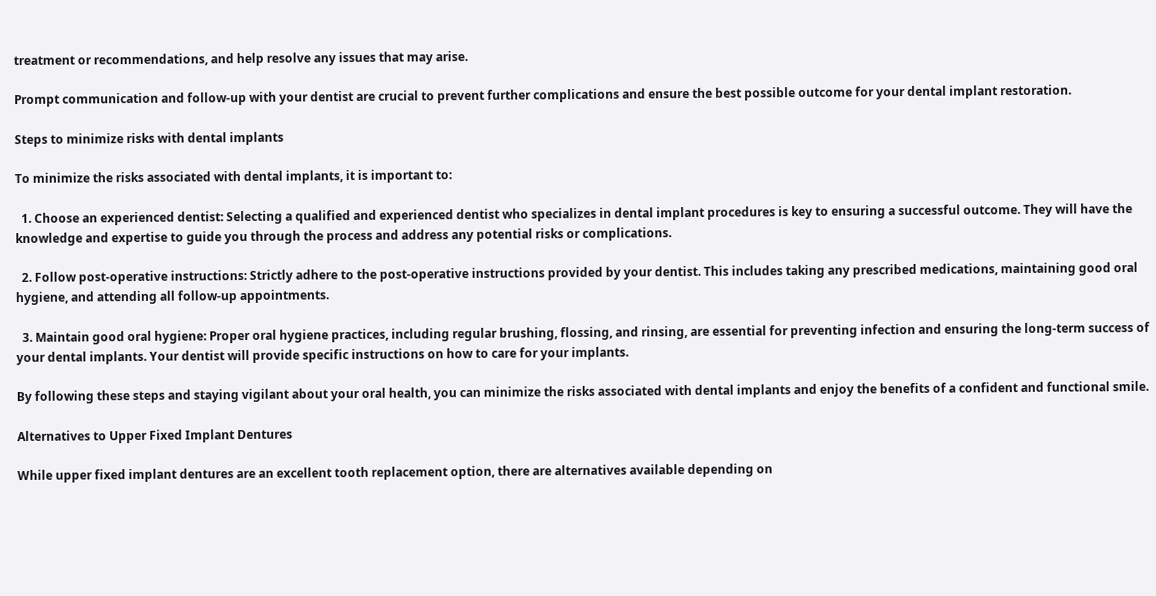treatment or recommendations, and help resolve any issues that may arise.

Prompt communication and follow-up with your dentist are crucial to prevent further complications and ensure the best possible outcome for your dental implant restoration.

Steps to minimize risks with dental implants

To minimize the risks associated with dental implants, it is important to:

  1. Choose an experienced dentist: Selecting a qualified and experienced dentist who specializes in dental implant procedures is key to ensuring a successful outcome. They will have the knowledge and expertise to guide you through the process and address any potential risks or complications.

  2. Follow post-operative instructions: Strictly adhere to the post-operative instructions provided by your dentist. This includes taking any prescribed medications, maintaining good oral hygiene, and attending all follow-up appointments.

  3. Maintain good oral hygiene: Proper oral hygiene practices, including regular brushing, flossing, and rinsing, are essential for preventing infection and ensuring the long-term success of your dental implants. Your dentist will provide specific instructions on how to care for your implants.

By following these steps and staying vigilant about your oral health, you can minimize the risks associated with dental implants and enjoy the benefits of a confident and functional smile.

Alternatives to Upper Fixed Implant Dentures

While upper fixed implant dentures are an excellent tooth replacement option, there are alternatives available depending on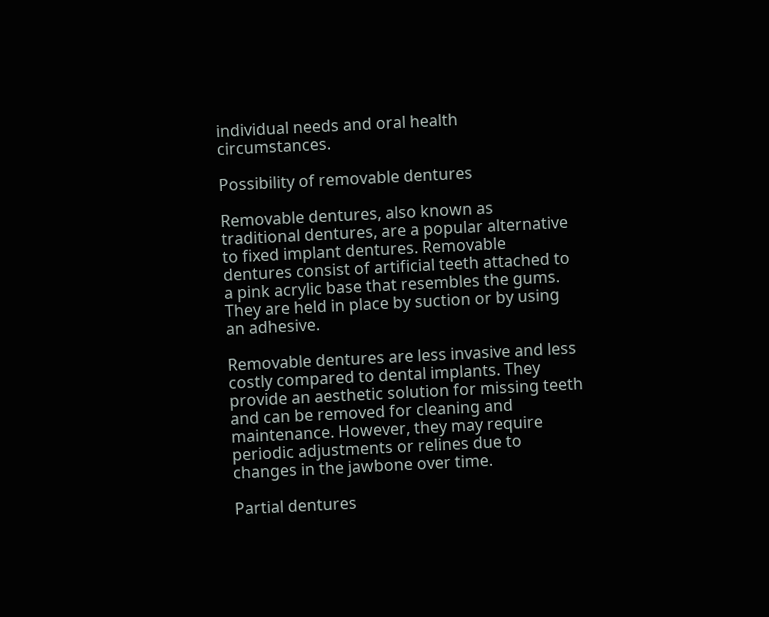individual needs and oral health circumstances.

Possibility of removable dentures

Removable dentures, also known as traditional dentures, are a popular alternative to fixed implant dentures. Removable dentures consist of artificial teeth attached to a pink acrylic base that resembles the gums. They are held in place by suction or by using an adhesive.

Removable dentures are less invasive and less costly compared to dental implants. They provide an aesthetic solution for missing teeth and can be removed for cleaning and maintenance. However, they may require periodic adjustments or relines due to changes in the jawbone over time.

Partial dentures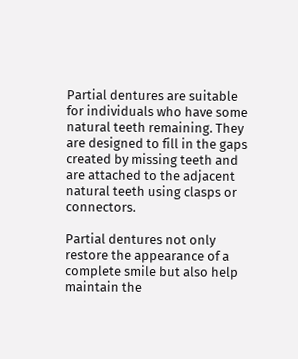Partial dentures are suitable for individuals who have some natural teeth remaining. They are designed to fill in the gaps created by missing teeth and are attached to the adjacent natural teeth using clasps or connectors.

Partial dentures not only restore the appearance of a complete smile but also help maintain the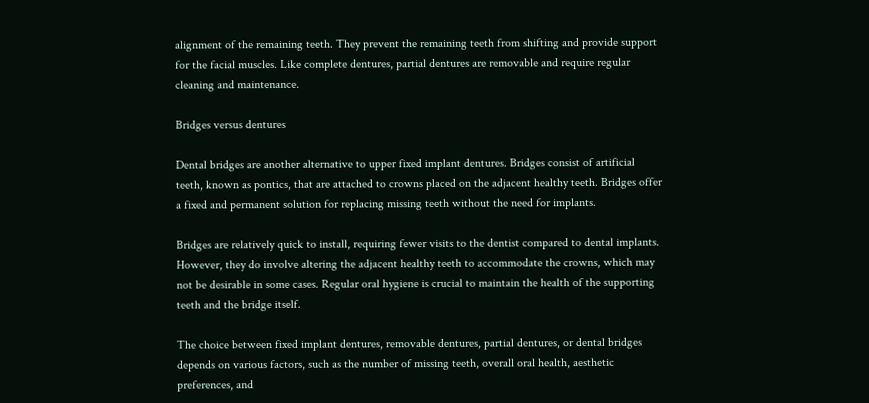alignment of the remaining teeth. They prevent the remaining teeth from shifting and provide support for the facial muscles. Like complete dentures, partial dentures are removable and require regular cleaning and maintenance.

Bridges versus dentures

Dental bridges are another alternative to upper fixed implant dentures. Bridges consist of artificial teeth, known as pontics, that are attached to crowns placed on the adjacent healthy teeth. Bridges offer a fixed and permanent solution for replacing missing teeth without the need for implants.

Bridges are relatively quick to install, requiring fewer visits to the dentist compared to dental implants. However, they do involve altering the adjacent healthy teeth to accommodate the crowns, which may not be desirable in some cases. Regular oral hygiene is crucial to maintain the health of the supporting teeth and the bridge itself.

The choice between fixed implant dentures, removable dentures, partial dentures, or dental bridges depends on various factors, such as the number of missing teeth, overall oral health, aesthetic preferences, and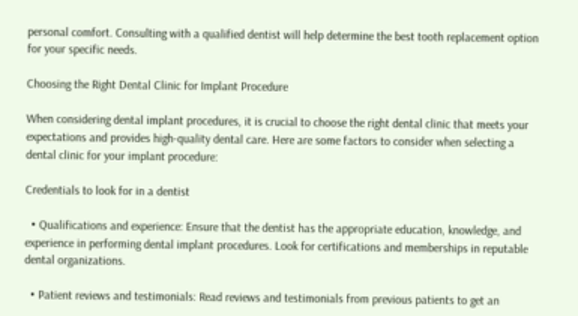personal comfort. Consulting with a qualified dentist will help determine the best tooth replacement option for your specific needs.

Choosing the Right Dental Clinic for Implant Procedure

When considering dental implant procedures, it is crucial to choose the right dental clinic that meets your expectations and provides high-quality dental care. Here are some factors to consider when selecting a dental clinic for your implant procedure:

Credentials to look for in a dentist

  • Qualifications and experience: Ensure that the dentist has the appropriate education, knowledge, and experience in performing dental implant procedures. Look for certifications and memberships in reputable dental organizations.

  • Patient reviews and testimonials: Read reviews and testimonials from previous patients to get an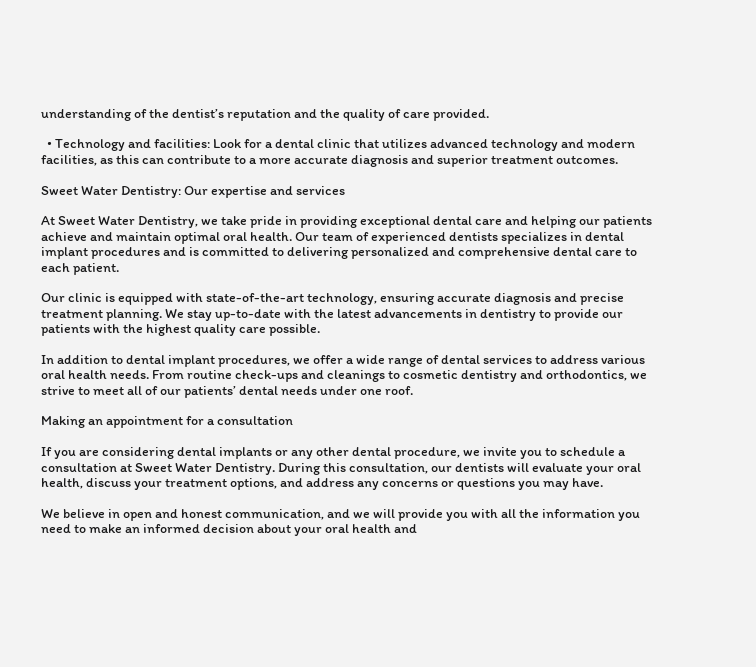understanding of the dentist’s reputation and the quality of care provided.

  • Technology and facilities: Look for a dental clinic that utilizes advanced technology and modern facilities, as this can contribute to a more accurate diagnosis and superior treatment outcomes.

Sweet Water Dentistry: Our expertise and services

At Sweet Water Dentistry, we take pride in providing exceptional dental care and helping our patients achieve and maintain optimal oral health. Our team of experienced dentists specializes in dental implant procedures and is committed to delivering personalized and comprehensive dental care to each patient.

Our clinic is equipped with state-of-the-art technology, ensuring accurate diagnosis and precise treatment planning. We stay up-to-date with the latest advancements in dentistry to provide our patients with the highest quality care possible.

In addition to dental implant procedures, we offer a wide range of dental services to address various oral health needs. From routine check-ups and cleanings to cosmetic dentistry and orthodontics, we strive to meet all of our patients’ dental needs under one roof.

Making an appointment for a consultation

If you are considering dental implants or any other dental procedure, we invite you to schedule a consultation at Sweet Water Dentistry. During this consultation, our dentists will evaluate your oral health, discuss your treatment options, and address any concerns or questions you may have.

We believe in open and honest communication, and we will provide you with all the information you need to make an informed decision about your oral health and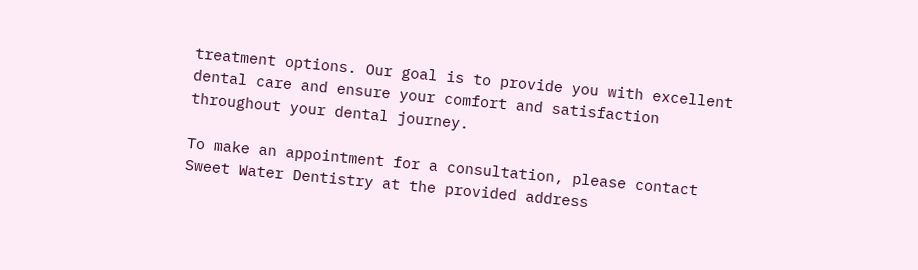treatment options. Our goal is to provide you with excellent dental care and ensure your comfort and satisfaction throughout your dental journey.

To make an appointment for a consultation, please contact Sweet Water Dentistry at the provided address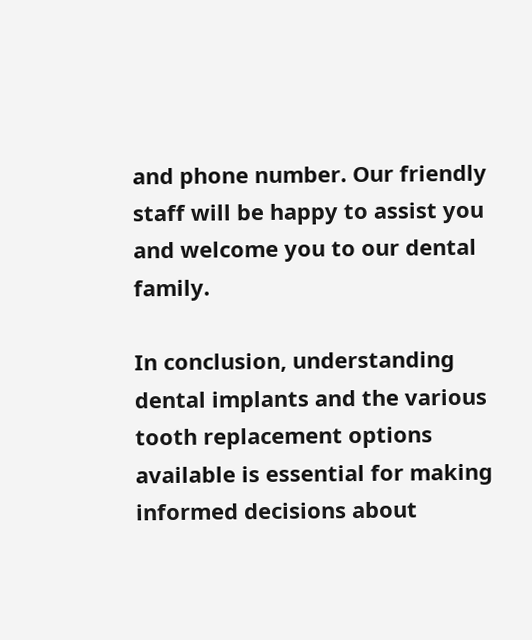and phone number. Our friendly staff will be happy to assist you and welcome you to our dental family.

In conclusion, understanding dental implants and the various tooth replacement options available is essential for making informed decisions about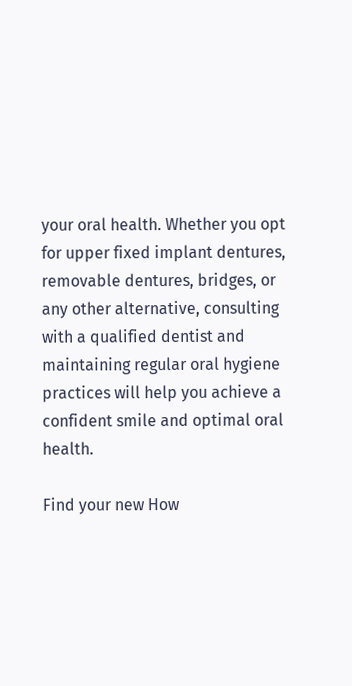your oral health. Whether you opt for upper fixed implant dentures, removable dentures, bridges, or any other alternative, consulting with a qualified dentist and maintaining regular oral hygiene practices will help you achieve a confident smile and optimal oral health.

Find your new How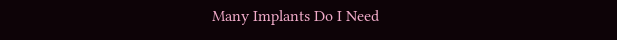Many Implants Do I Need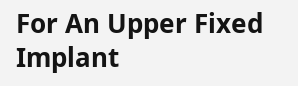For An Upper Fixed Implant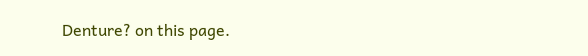Denture? on this page.